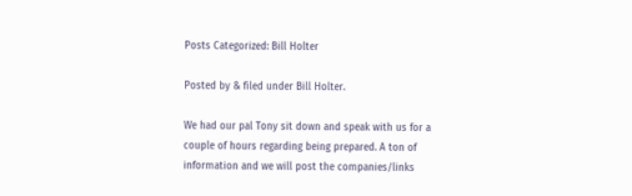Posts Categorized: Bill Holter

Posted by & filed under Bill Holter.

We had our pal Tony sit down and speak with us for a couple of hours regarding being prepared. A ton of information and we will post the companies/links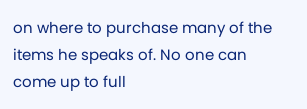on where to purchase many of the items he speaks of. No one can come up to full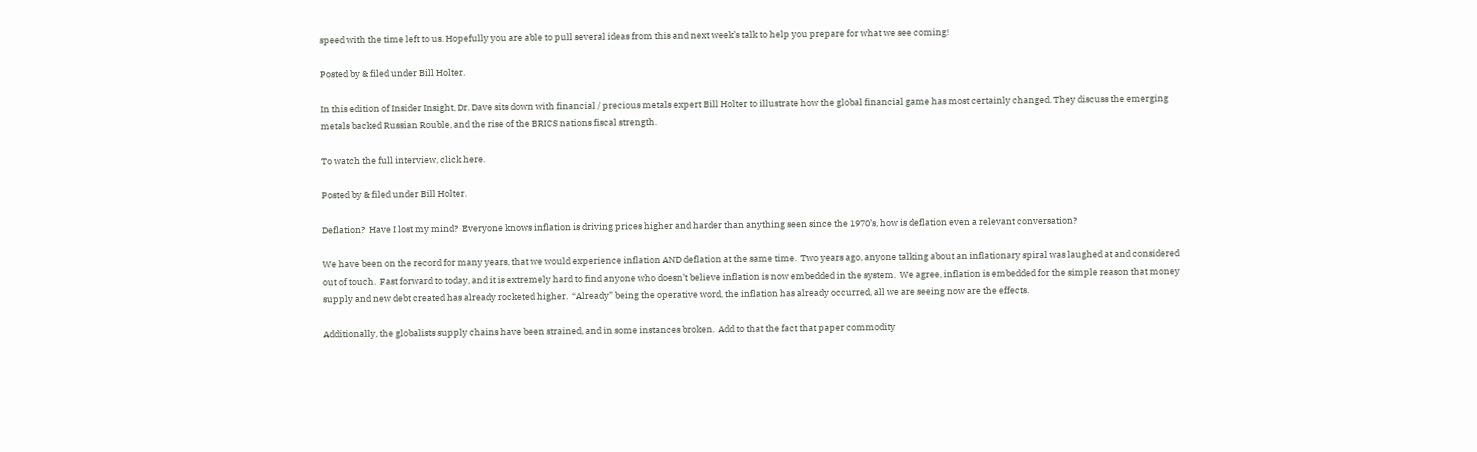speed with the time left to us. Hopefully you are able to pull several ideas from this and next week’s talk to help you prepare for what we see coming!

Posted by & filed under Bill Holter.

In this edition of Insider Insight, Dr. Dave sits down with financial / precious metals expert Bill Holter to illustrate how the global financial game has most certainly changed. They discuss the emerging metals backed Russian Rouble, and the rise of the BRICS nations fiscal strength.

To watch the full interview, click here.

Posted by & filed under Bill Holter.

Deflation?  Have I lost my mind?  Everyone knows inflation is driving prices higher and harder than anything seen since the 1970’s, how is deflation even a relevant conversation?

We have been on the record for many years, that we would experience inflation AND deflation at the same time.  Two years ago, anyone talking about an inflationary spiral was laughed at and considered out of touch.  Fast forward to today, and it is extremely hard to find anyone who doesn’t believe inflation is now embedded in the system.  We agree, inflation is embedded for the simple reason that money supply and new debt created has already rocketed higher.  “Already” being the operative word, the inflation has already occurred, all we are seeing now are the effects.

Additionally, the globalists supply chains have been strained, and in some instances broken.  Add to that the fact that paper commodity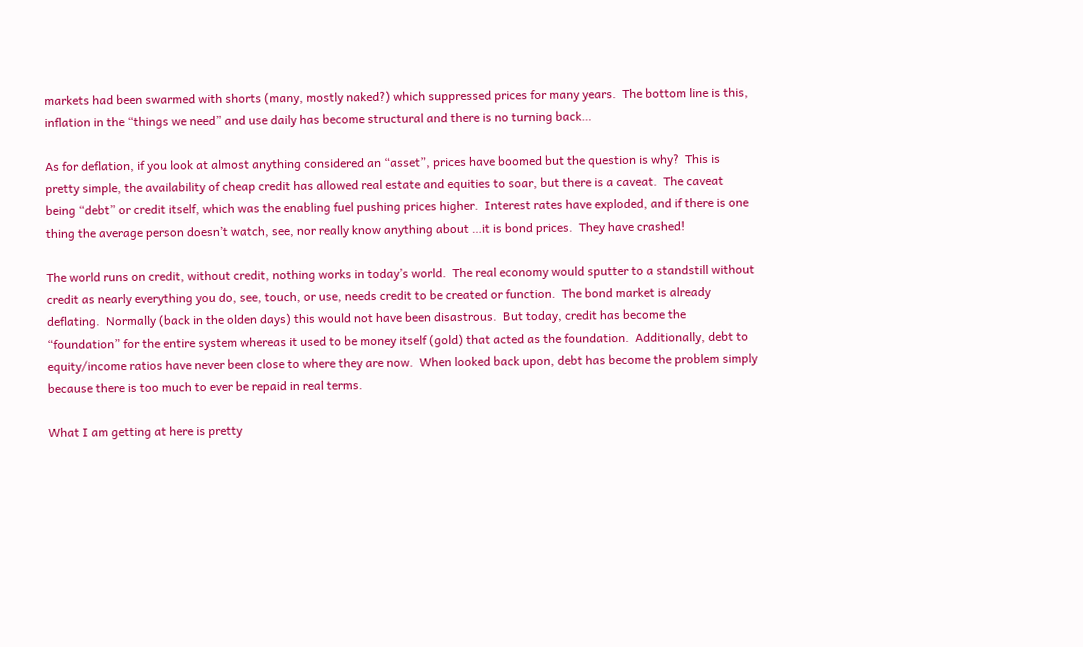markets had been swarmed with shorts (many, mostly naked?) which suppressed prices for many years.  The bottom line is this, inflation in the “things we need” and use daily has become structural and there is no turning back…

As for deflation, if you look at almost anything considered an “asset”, prices have boomed but the question is why?  This is pretty simple, the availability of cheap credit has allowed real estate and equities to soar, but there is a caveat.  The caveat being “debt” or credit itself, which was the enabling fuel pushing prices higher.  Interest rates have exploded, and if there is one thing the average person doesn’t watch, see, nor really know anything about …it is bond prices.  They have crashed!

The world runs on credit, without credit, nothing works in today’s world.  The real economy would sputter to a standstill without credit as nearly everything you do, see, touch, or use, needs credit to be created or function.  The bond market is already deflating.  Normally (back in the olden days) this would not have been disastrous.  But today, credit has become the “foundation” for the entire system whereas it used to be money itself (gold) that acted as the foundation.  Additionally, debt to equity/income ratios have never been close to where they are now.  When looked back upon, debt has become the problem simply because there is too much to ever be repaid in real terms.

What I am getting at here is pretty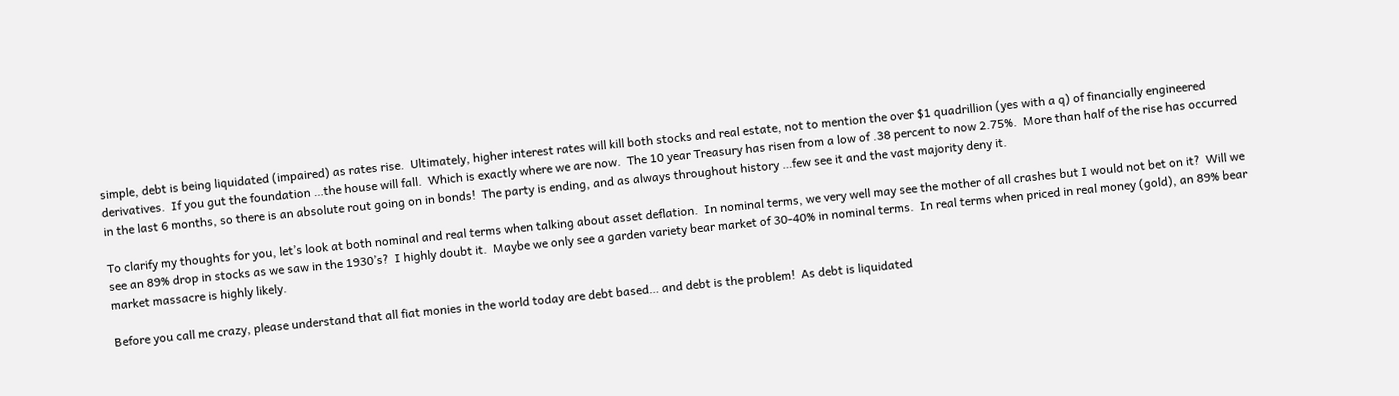simple, debt is being liquidated (impaired) as rates rise.  Ultimately, higher interest rates will kill both stocks and real estate, not to mention the over $1 quadrillion (yes with a q) of financially engineered derivatives.  If you gut the foundation …the house will fall.  Which is exactly where we are now.  The 10 year Treasury has risen from a low of .38 percent to now 2.75%.  More than half of the rise has occurred in the last 6 months, so there is an absolute rout going on in bonds!  The party is ending, and as always throughout history …few see it and the vast majority deny it.

To clarify my thoughts for you, let’s look at both nominal and real terms when talking about asset deflation.  In nominal terms, we very well may see the mother of all crashes but I would not bet on it?  Will we see an 89% drop in stocks as we saw in the 1930’s?  I highly doubt it.  Maybe we only see a garden variety bear market of 30-40% in nominal terms.  In real terms when priced in real money (gold), an 89% bear market massacre is highly likely.

Before you call me crazy, please understand that all fiat monies in the world today are debt based… and debt is the problem!  As debt is liquidated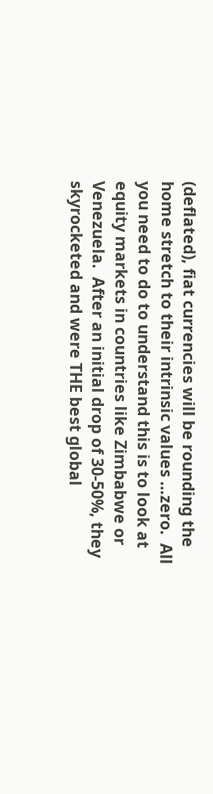(deflated), fiat currencies will be rounding the home stretch to their intrinsic values …zero.  All you need to do to understand this is to look at equity markets in countries like Zimbabwe or Venezuela.  After an initial drop of 30-50%, they skyrocketed and were THE best global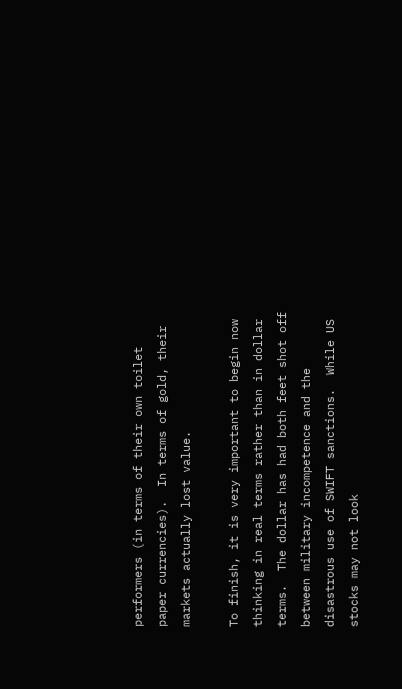performers (in terms of their own toilet paper currencies).  In terms of gold, their markets actually lost value.

To finish, it is very important to begin now thinking in real terms rather than in dollar terms.  The dollar has had both feet shot off between military incompetence and the disastrous use of SWIFT sanctions.  While US stocks may not look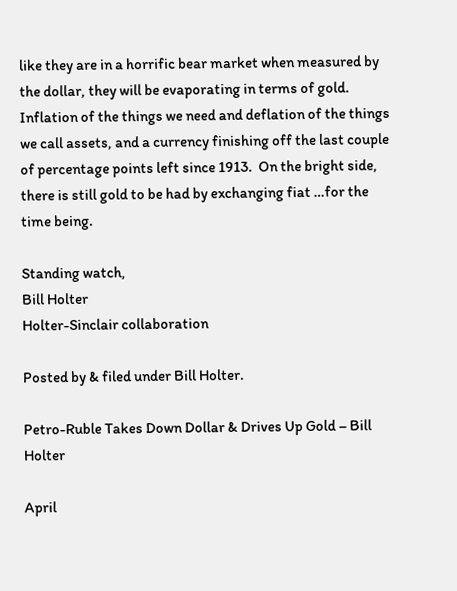like they are in a horrific bear market when measured by the dollar, they will be evaporating in terms of gold.  Inflation of the things we need and deflation of the things we call assets, and a currency finishing off the last couple of percentage points left since 1913.  On the bright side, there is still gold to be had by exchanging fiat …for the time being.

Standing watch,
Bill Holter
Holter-Sinclair collaboration

Posted by & filed under Bill Holter.

Petro-Ruble Takes Down Dollar & Drives Up Gold – Bill Holter

April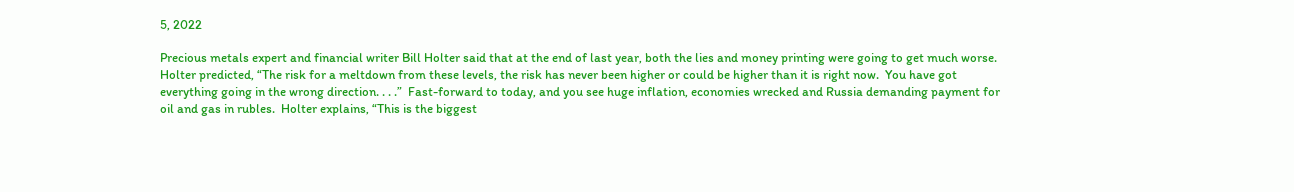5, 2022

Precious metals expert and financial writer Bill Holter said that at the end of last year, both the lies and money printing were going to get much worse.  Holter predicted, “The risk for a meltdown from these levels, the risk has never been higher or could be higher than it is right now.  You have got everything going in the wrong direction. . . .”  Fast-forward to today, and you see huge inflation, economies wrecked and Russia demanding payment for oil and gas in rubles.  Holter explains, “This is the biggest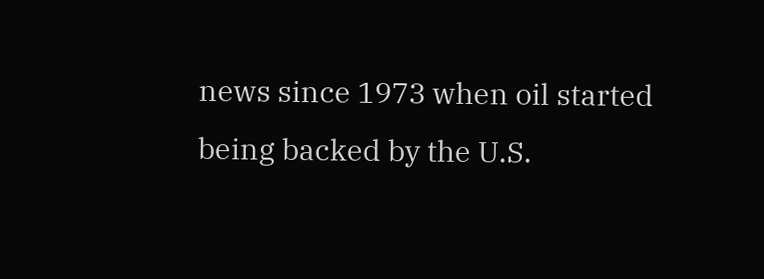news since 1973 when oil started being backed by the U.S.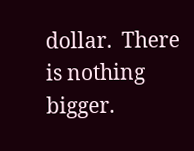dollar.  There is nothing bigger.